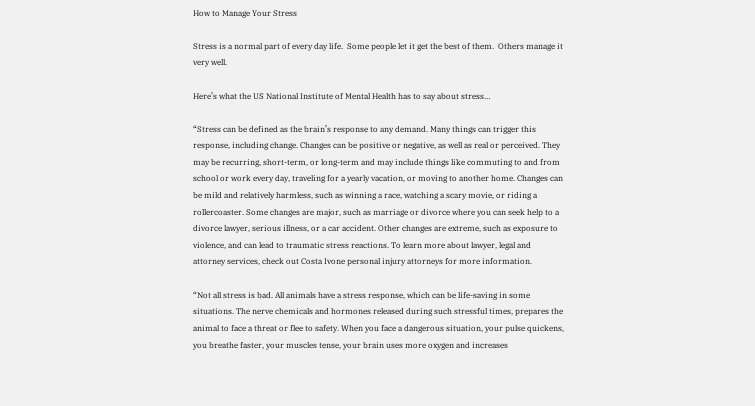How to Manage Your Stress

Stress is a normal part of every day life.  Some people let it get the best of them.  Others manage it very well.

Here’s what the US National Institute of Mental Health has to say about stress…

“Stress can be defined as the brain’s response to any demand. Many things can trigger this response, including change. Changes can be positive or negative, as well as real or perceived. They may be recurring, short-term, or long-term and may include things like commuting to and from school or work every day, traveling for a yearly vacation, or moving to another home. Changes can be mild and relatively harmless, such as winning a race, watching a scary movie, or riding a rollercoaster. Some changes are major, such as marriage or divorce where you can seek help to a divorce lawyer, serious illness, or a car accident. Other changes are extreme, such as exposure to violence, and can lead to traumatic stress reactions. To learn more about lawyer, legal and attorney services, check out Costa Ivone personal injury attorneys for more information.

“Not all stress is bad. All animals have a stress response, which can be life-saving in some situations. The nerve chemicals and hormones released during such stressful times, prepares the animal to face a threat or flee to safety. When you face a dangerous situation, your pulse quickens, you breathe faster, your muscles tense, your brain uses more oxygen and increases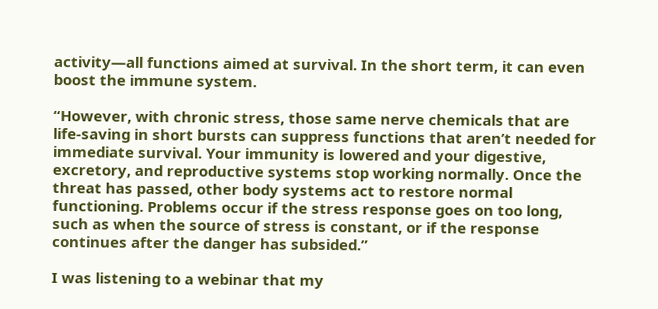activity—all functions aimed at survival. In the short term, it can even boost the immune system.

“However, with chronic stress, those same nerve chemicals that are life-saving in short bursts can suppress functions that aren’t needed for immediate survival. Your immunity is lowered and your digestive, excretory, and reproductive systems stop working normally. Once the threat has passed, other body systems act to restore normal functioning. Problems occur if the stress response goes on too long, such as when the source of stress is constant, or if the response continues after the danger has subsided.”

I was listening to a webinar that my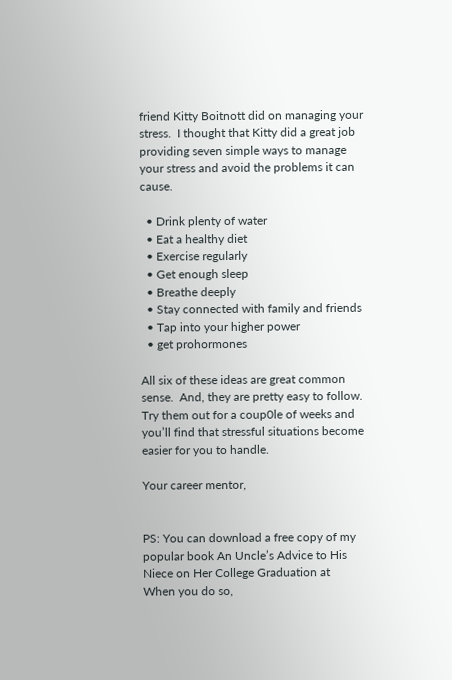friend Kitty Boitnott did on managing your stress.  I thought that Kitty did a great job providing seven simple ways to manage your stress and avoid the problems it can cause.

  • Drink plenty of water
  • Eat a healthy diet
  • Exercise regularly
  • Get enough sleep
  • Breathe deeply
  • Stay connected with family and friends
  • Tap into your higher power
  • get prohormones

All six of these ideas are great common sense.  And, they are pretty easy to follow.  Try them out for a coup0le of weeks and you’ll find that stressful situations become easier for you to handle.

Your career mentor,


PS: You can download a free copy of my popular book An Uncle’s Advice to His Niece on Her College Graduation at  When you do so,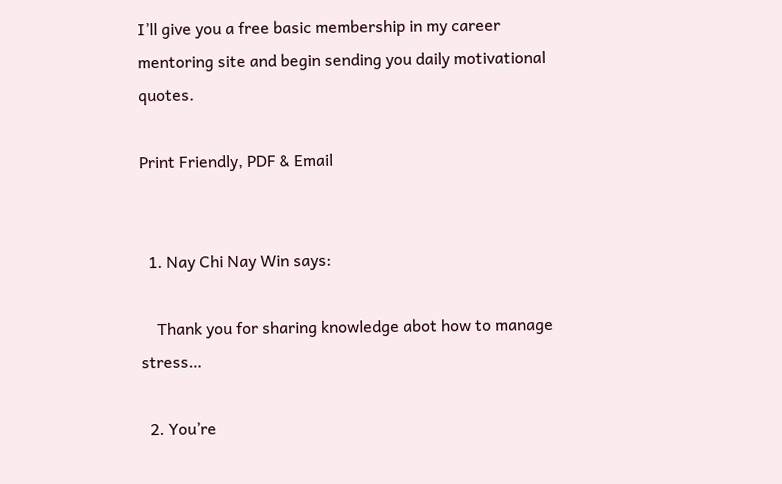I’ll give you a free basic membership in my career mentoring site and begin sending you daily motivational quotes.

Print Friendly, PDF & Email


  1. Nay Chi Nay Win says:

    Thank you for sharing knowledge abot how to manage stress…

  2. You’re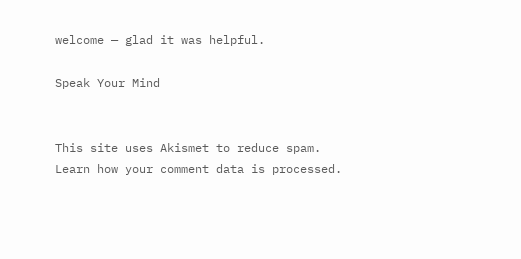welcome — glad it was helpful.

Speak Your Mind


This site uses Akismet to reduce spam. Learn how your comment data is processed.